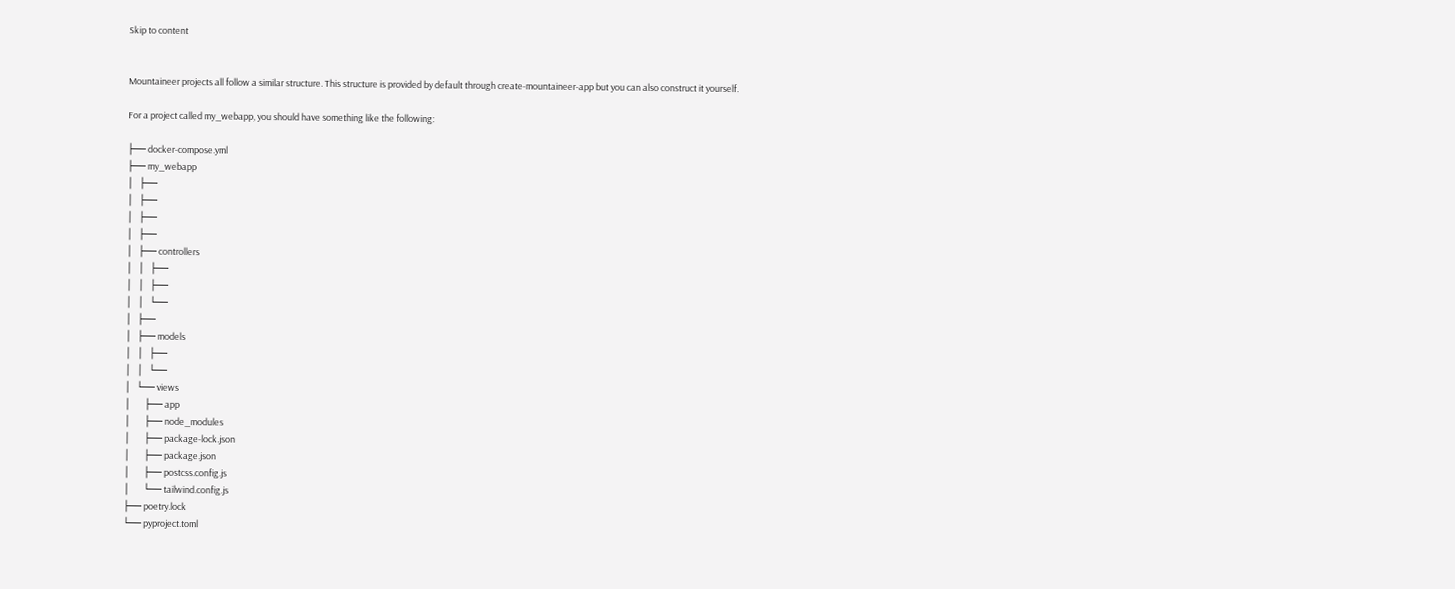Skip to content


Mountaineer projects all follow a similar structure. This structure is provided by default through create-mountaineer-app but you can also construct it yourself.

For a project called my_webapp, you should have something like the following:

├── docker-compose.yml
├── my_webapp
│   ├──
│   ├──
│   ├──
│   ├──
│   ├── controllers
│   │   ├──
│   │   ├──
│   │   └──
│   ├──
│   ├── models
│   │   ├──
│   │   └──
│   └── views
│       ├── app
│       ├── node_modules
│       ├── package-lock.json
│       ├── package.json
│       ├── postcss.config.js
│       └── tailwind.config.js
├── poetry.lock
└── pyproject.toml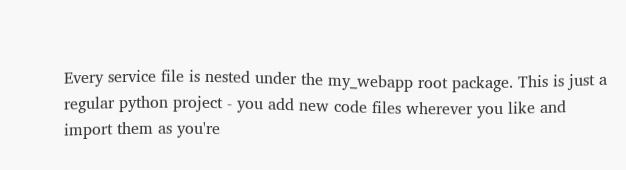Every service file is nested under the my_webapp root package. This is just a regular python project - you add new code files wherever you like and import them as you're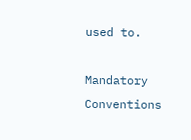used to.

Mandatory Conventions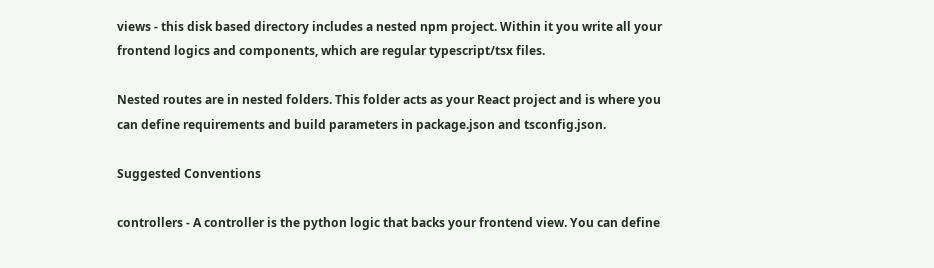views - this disk based directory includes a nested npm project. Within it you write all your frontend logics and components, which are regular typescript/tsx files.

Nested routes are in nested folders. This folder acts as your React project and is where you can define requirements and build parameters in package.json and tsconfig.json.

Suggested Conventions

controllers - A controller is the python logic that backs your frontend view. You can define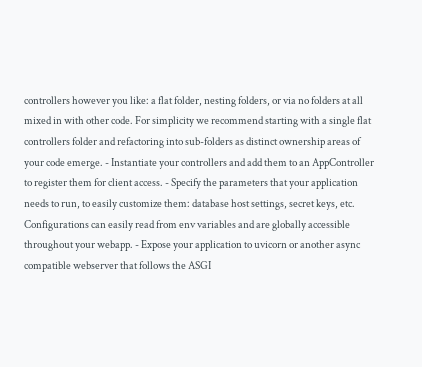controllers however you like: a flat folder, nesting folders, or via no folders at all mixed in with other code. For simplicity we recommend starting with a single flat controllers folder and refactoring into sub-folders as distinct ownership areas of your code emerge. - Instantiate your controllers and add them to an AppController to register them for client access. - Specify the parameters that your application needs to run, to easily customize them: database host settings, secret keys, etc. Configurations can easily read from env variables and are globally accessible throughout your webapp. - Expose your application to uvicorn or another async compatible webserver that follows the ASGI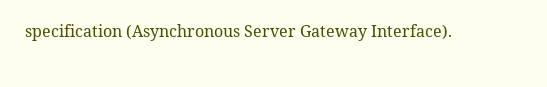specification (Asynchronous Server Gateway Interface).